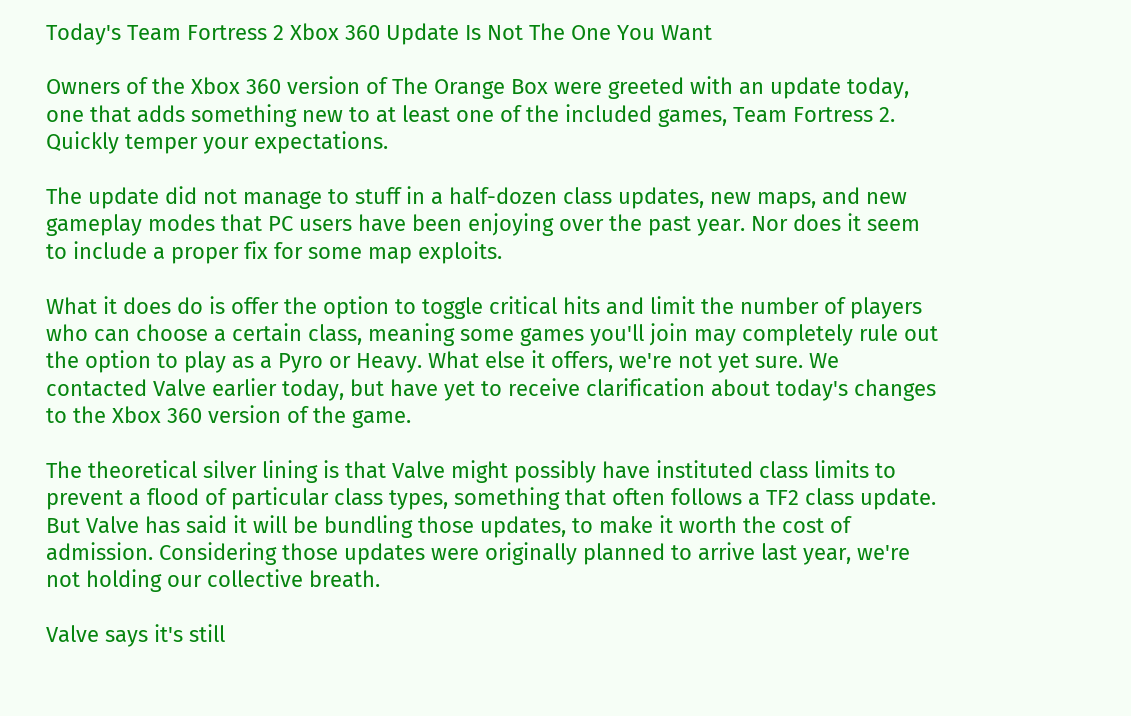Today's Team Fortress 2 Xbox 360 Update Is Not The One You Want

Owners of the Xbox 360 version of The Orange Box were greeted with an update today, one that adds something new to at least one of the included games, Team Fortress 2. Quickly temper your expectations.

The update did not manage to stuff in a half-dozen class updates, new maps, and new gameplay modes that PC users have been enjoying over the past year. Nor does it seem to include a proper fix for some map exploits.

What it does do is offer the option to toggle critical hits and limit the number of players who can choose a certain class, meaning some games you'll join may completely rule out the option to play as a Pyro or Heavy. What else it offers, we're not yet sure. We contacted Valve earlier today, but have yet to receive clarification about today's changes to the Xbox 360 version of the game.

The theoretical silver lining is that Valve might possibly have instituted class limits to prevent a flood of particular class types, something that often follows a TF2 class update. But Valve has said it will be bundling those updates, to make it worth the cost of admission. Considering those updates were originally planned to arrive last year, we're not holding our collective breath.

Valve says it's still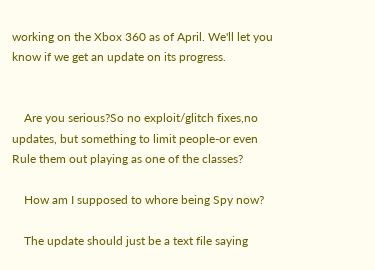working on the Xbox 360 as of April. We'll let you know if we get an update on its progress.


    Are you serious?So no exploit/glitch fixes,no updates, but something to limit people-or even Rule them out playing as one of the classes?

    How am I supposed to whore being Spy now?

    The update should just be a text file saying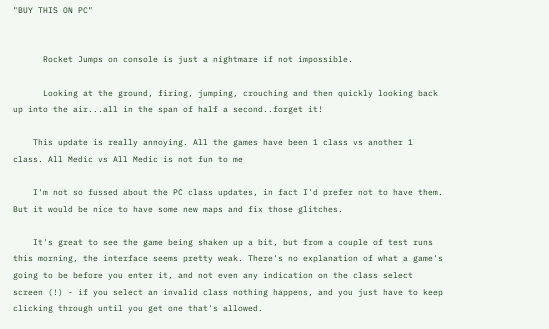"BUY THIS ON PC"


      Rocket Jumps on console is just a nightmare if not impossible.

      Looking at the ground, firing, jumping, crouching and then quickly looking back up into the air...all in the span of half a second..forget it!

    This update is really annoying. All the games have been 1 class vs another 1 class. All Medic vs All Medic is not fun to me

    I'm not so fussed about the PC class updates, in fact I'd prefer not to have them. But it would be nice to have some new maps and fix those glitches.

    It's great to see the game being shaken up a bit, but from a couple of test runs this morning, the interface seems pretty weak. There's no explanation of what a game's going to be before you enter it, and not even any indication on the class select screen (!) - if you select an invalid class nothing happens, and you just have to keep clicking through until you get one that's allowed.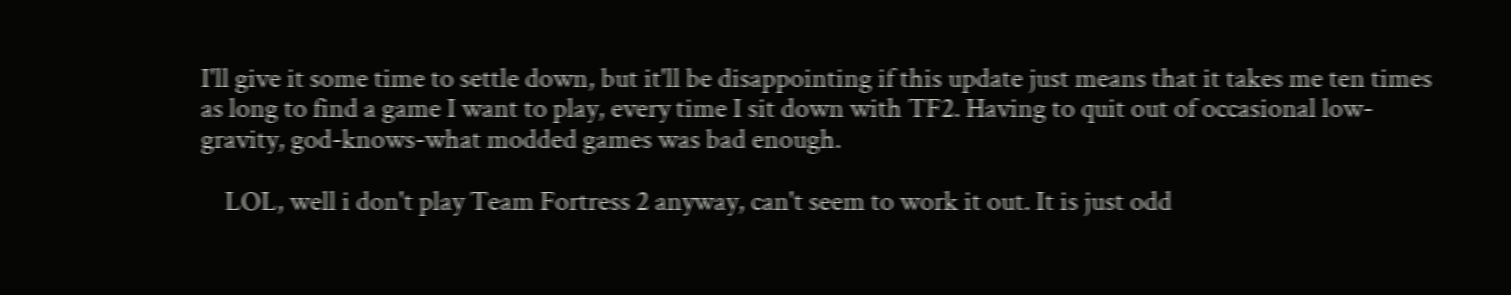I'll give it some time to settle down, but it'll be disappointing if this update just means that it takes me ten times as long to find a game I want to play, every time I sit down with TF2. Having to quit out of occasional low-gravity, god-knows-what modded games was bad enough.

    LOL, well i don't play Team Fortress 2 anyway, can't seem to work it out. It is just odd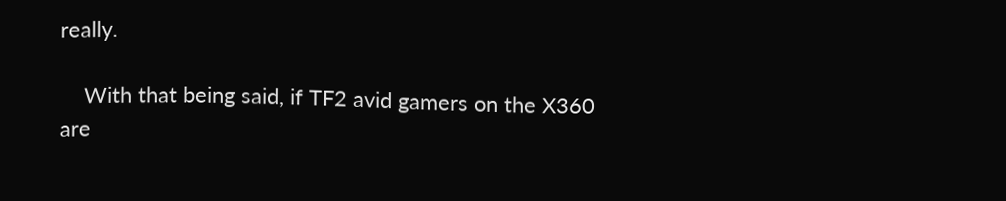really.

    With that being said, if TF2 avid gamers on the X360 are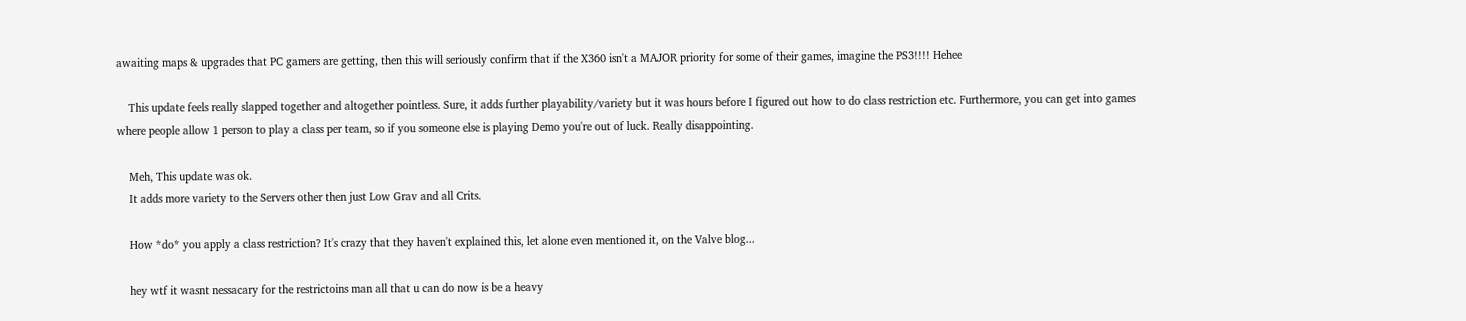awaiting maps & upgrades that PC gamers are getting, then this will seriously confirm that if the X360 isn't a MAJOR priority for some of their games, imagine the PS3!!!! Hehee

    This update feels really slapped together and altogether pointless. Sure, it adds further playability/variety but it was hours before I figured out how to do class restriction etc. Furthermore, you can get into games where people allow 1 person to play a class per team, so if you someone else is playing Demo you're out of luck. Really disappointing.

    Meh, This update was ok.
    It adds more variety to the Servers other then just Low Grav and all Crits.

    How *do* you apply a class restriction? It's crazy that they haven't explained this, let alone even mentioned it, on the Valve blog...

    hey wtf it wasnt nessacary for the restrictoins man all that u can do now is be a heavy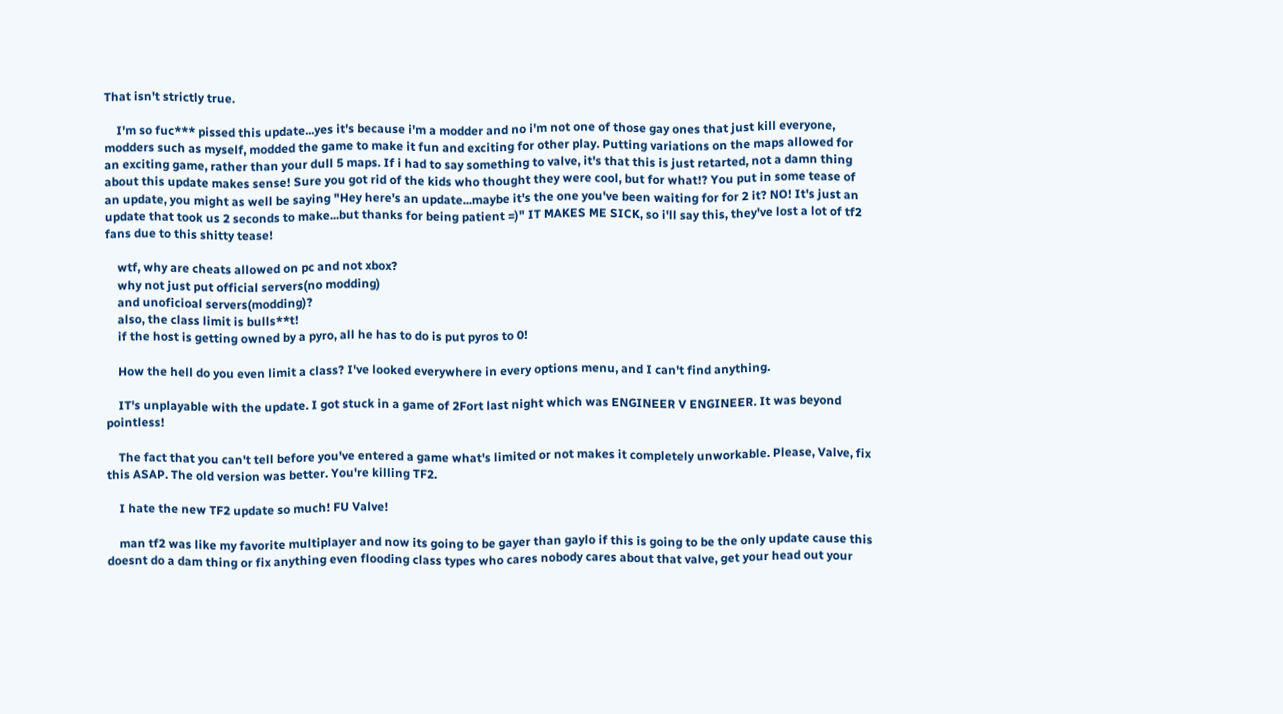That isn't strictly true.

    I'm so fuc*** pissed this update...yes it's because i'm a modder and no i'm not one of those gay ones that just kill everyone, modders such as myself, modded the game to make it fun and exciting for other play. Putting variations on the maps allowed for an exciting game, rather than your dull 5 maps. If i had to say something to valve, it's that this is just retarted, not a damn thing about this update makes sense! Sure you got rid of the kids who thought they were cool, but for what!? You put in some tease of an update, you might as well be saying "Hey here's an update...maybe it's the one you've been waiting for for 2 it? NO! It's just an update that took us 2 seconds to make...but thanks for being patient =)" IT MAKES ME SICK, so i'll say this, they've lost a lot of tf2 fans due to this shitty tease!

    wtf, why are cheats allowed on pc and not xbox?
    why not just put official servers(no modding)
    and unoficioal servers(modding)?
    also, the class limit is bulls**t!
    if the host is getting owned by a pyro, all he has to do is put pyros to 0!

    How the hell do you even limit a class? I've looked everywhere in every options menu, and I can't find anything.

    IT's unplayable with the update. I got stuck in a game of 2Fort last night which was ENGINEER V ENGINEER. It was beyond pointless!

    The fact that you can't tell before you've entered a game what's limited or not makes it completely unworkable. Please, Valve, fix this ASAP. The old version was better. You're killing TF2.

    I hate the new TF2 update so much! FU Valve!

    man tf2 was like my favorite multiplayer and now its going to be gayer than gaylo if this is going to be the only update cause this doesnt do a dam thing or fix anything even flooding class types who cares nobody cares about that valve, get your head out your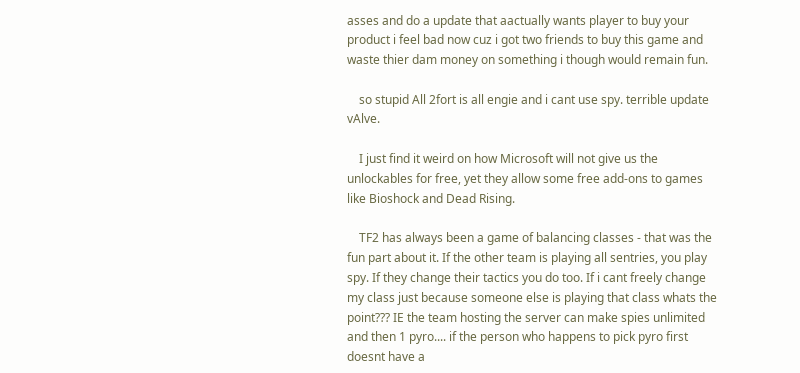asses and do a update that aactually wants player to buy your product i feel bad now cuz i got two friends to buy this game and waste thier dam money on something i though would remain fun.

    so stupid All 2fort is all engie and i cant use spy. terrible update vAlve.

    I just find it weird on how Microsoft will not give us the unlockables for free, yet they allow some free add-ons to games like Bioshock and Dead Rising.

    TF2 has always been a game of balancing classes - that was the fun part about it. If the other team is playing all sentries, you play spy. If they change their tactics you do too. If i cant freely change my class just because someone else is playing that class whats the point??? IE the team hosting the server can make spies unlimited and then 1 pyro.... if the person who happens to pick pyro first doesnt have a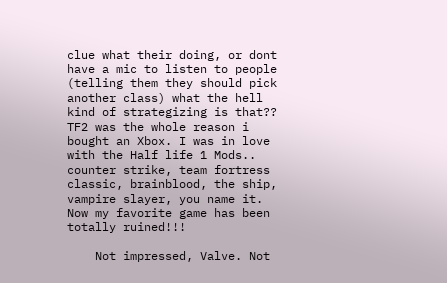clue what their doing, or dont have a mic to listen to people (telling them they should pick another class) what the hell kind of strategizing is that?? TF2 was the whole reason i bought an Xbox. I was in love with the Half life 1 Mods.. counter strike, team fortress classic, brainblood, the ship, vampire slayer, you name it. Now my favorite game has been totally ruined!!!

    Not impressed, Valve. Not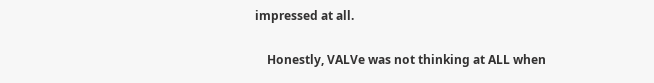impressed at all.

    Honestly, VALVe was not thinking at ALL when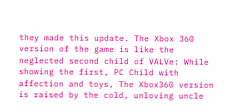they made this update. The Xbox 360 version of the game is like the neglected second child of VALVe: While showing the first, PC Child with affection and toys, The Xbox360 version is raised by the cold, unloving uncle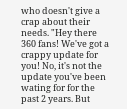who doesn't give a crap about their needs. "Hey there 360 fans! We've got a crappy update for you! No, it's not the update you've been wating for for the past 2 years. But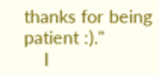thanks for being patient :)."
    I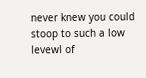never knew you could stoop to such a low levewl of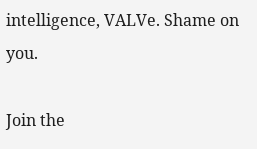intelligence, VALVe. Shame on you.

Join the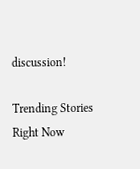discussion!

Trending Stories Right Now